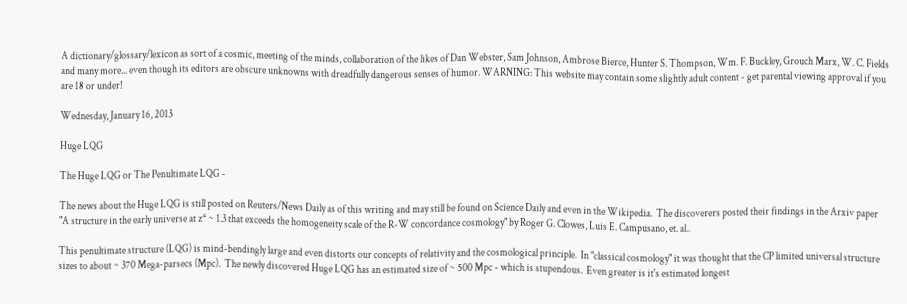A dictionary/glossary/lexicon as sort of a cosmic, meeting of the minds, collaboration of the likes of Dan Webster, Sam Johnson, Ambrose Bierce, Hunter S. Thompson, Wm. F. Buckley, Grouch Marx, W. C. Fields and many more... even though its editors are obscure unknowns with dreadfully dangerous senses of humor. WARNING: This website may contain some slightly adult content - get parental viewing approval if you are 18 or under!

Wednesday, January 16, 2013

Huge LQG

The Huge LQG or The Penultimate LQG -

The news about the Huge LQG is still posted on Reuters/News Daily as of this writing and may still be found on Science Daily and even in the Wikipedia.  The discoverers posted their findings in the Arxiv paper "A structure in the early universe at z* ~ 1.3 that exceeds the homogeneity scale of the R-W concordance cosmology" by Roger G. Clowes, Luis E. Campusano, et. al..

This penultimate structure (LQG) is mind-bendingly large and even distorts our concepts of relativity and the cosmological principle.  In "classical cosmology" it was thought that the CP limited universal structure sizes to about ~ 370 Mega-parsecs (Mpc).  The newly discovered Huge LQG has an estimated size of ~ 500 Mpc - which is stupendous.  Even greater is it's estimated longest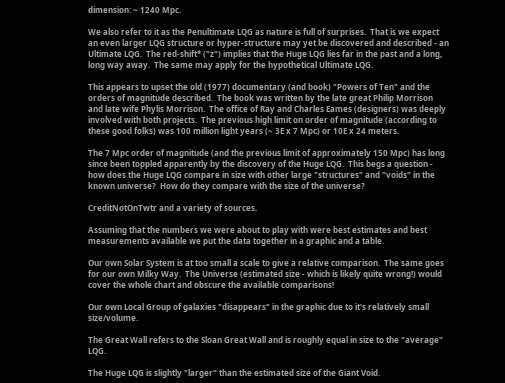dimension: ~ 1240 Mpc.

We also refer to it as the Penultimate LQG as nature is full of surprises.  That is we expect an even larger LQG structure or hyper-structure may yet be discovered and described - an Ultimate LQG.  The red-shift* ("z") implies that the Huge LQG lies far in the past and a long, long way away.  The same may apply for the hypothetical Ultimate LQG.

This appears to upset the old (1977) documentary (and book) "Powers of Ten" and the orders of magnitude described.  The book was written by the late great Philip Morrison and late wife Phylis Morrison.  The office of Ray and Charles Eames (designers) was deeply involved with both projects.  The previous high limit on order of magnitude (according to these good folks) was 100 million light years (~ 3E x 7 Mpc) or 10E x 24 meters.

The 7 Mpc order of magnitude (and the previous limit of approximately 150 Mpc) has long since been toppled apparently by the discovery of the Huge LQG.  This begs a question - how does the Huge LQG compare in size with other large "structures" and "voids" in the known universe?  How do they compare with the size of the universe?

CreditNotOnTwtr and a variety of sources.

Assuming that the numbers we were about to play with were best estimates and best measurements available we put the data together in a graphic and a table.

Our own Solar System is at too small a scale to give a relative comparison.  The same goes for our own Milky Way.  The Universe (estimated size - which is likely quite wrong!) would cover the whole chart and obscure the available comparisons!

Our own Local Group of galaxies "disappears" in the graphic due to it's relatively small size/volume.

The Great Wall refers to the Sloan Great Wall and is roughly equal in size to the "average" LQG.

The Huge LQG is slightly "larger" than the estimated size of the Giant Void.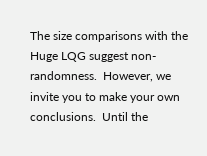The size comparisons with the Huge LQG suggest non-randomness.  However, we invite you to make your own conclusions.  Until the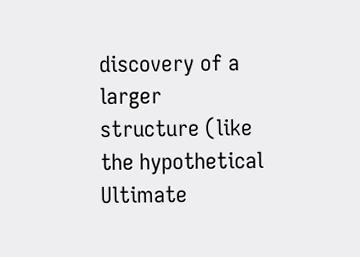discovery of a larger structure (like the hypothetical Ultimate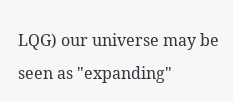LQG) our universe may be seen as "expanding"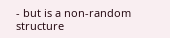- but is a non-random structure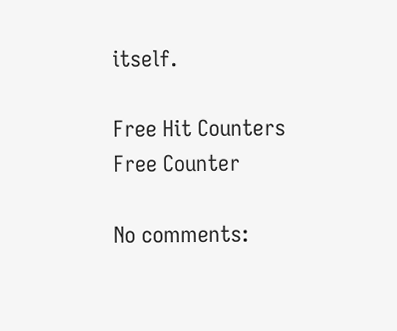itself.

Free Hit Counters
Free Counter

No comments: